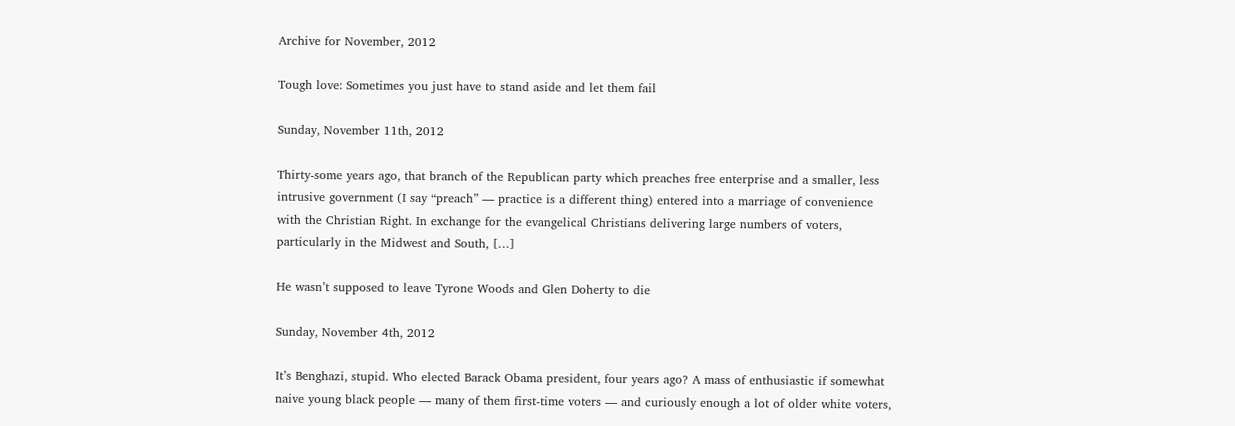Archive for November, 2012

Tough love: Sometimes you just have to stand aside and let them fail

Sunday, November 11th, 2012

Thirty-some years ago, that branch of the Republican party which preaches free enterprise and a smaller, less intrusive government (I say “preach” — practice is a different thing) entered into a marriage of convenience with the Christian Right. In exchange for the evangelical Christians delivering large numbers of voters, particularly in the Midwest and South, […]

He wasn’t supposed to leave Tyrone Woods and Glen Doherty to die

Sunday, November 4th, 2012

It’s Benghazi, stupid. Who elected Barack Obama president, four years ago? A mass of enthusiastic if somewhat naive young black people — many of them first-time voters — and curiously enough a lot of older white voters,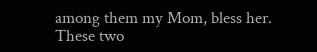among them my Mom, bless her. These two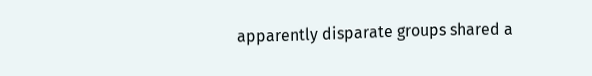apparently disparate groups shared a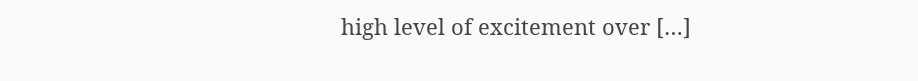high level of excitement over […]